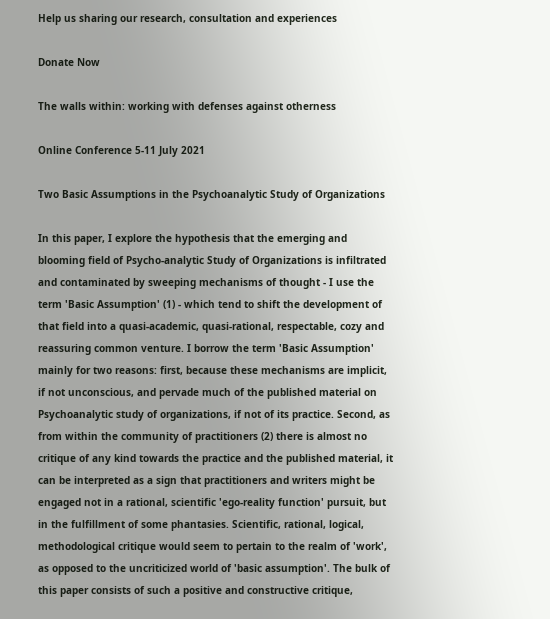Help us sharing our research, consultation and experiences

Donate Now

The walls within: working with defenses against otherness

Online Conference 5-11 July 2021

Two Basic Assumptions in the Psychoanalytic Study of Organizations

In this paper, I explore the hypothesis that the emerging and blooming field of Psycho-analytic Study of Organizations is infiltrated and contaminated by sweeping mechanisms of thought - I use the term 'Basic Assumption' (1) - which tend to shift the development of that field into a quasi-academic, quasi-rational, respectable, cozy and reassuring common venture. I borrow the term 'Basic Assumption' mainly for two reasons: first, because these mechanisms are implicit, if not unconscious, and pervade much of the published material on Psychoanalytic study of organizations, if not of its practice. Second, as from within the community of practitioners (2) there is almost no critique of any kind towards the practice and the published material, it can be interpreted as a sign that practitioners and writers might be engaged not in a rational, scientific 'ego-reality function' pursuit, but in the fulfillment of some phantasies. Scientific, rational, logical, methodological critique would seem to pertain to the realm of 'work', as opposed to the uncriticized world of 'basic assumption'. The bulk of this paper consists of such a positive and constructive critique,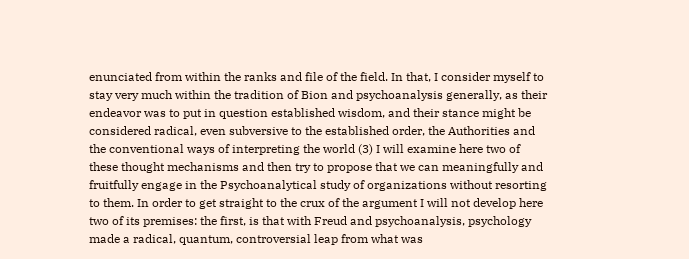enunciated from within the ranks and file of the field. In that, I consider myself to stay very much within the tradition of Bion and psychoanalysis generally, as their endeavor was to put in question established wisdom, and their stance might be considered radical, even subversive to the established order, the Authorities and the conventional ways of interpreting the world (3) I will examine here two of these thought mechanisms and then try to propose that we can meaningfully and fruitfully engage in the Psychoanalytical study of organizations without resorting to them. In order to get straight to the crux of the argument I will not develop here two of its premises: the first, is that with Freud and psychoanalysis, psychology made a radical, quantum, controversial leap from what was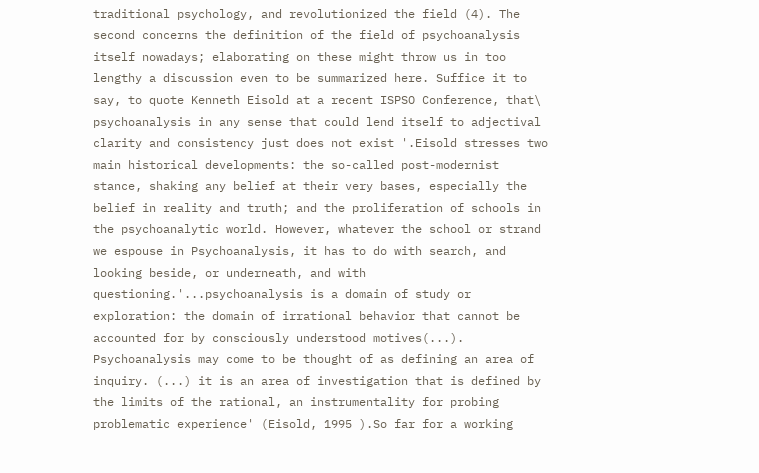traditional psychology, and revolutionized the field (4). The second concerns the definition of the field of psychoanalysis itself nowadays; elaborating on these might throw us in too lengthy a discussion even to be summarized here. Suffice it to say, to quote Kenneth Eisold at a recent ISPSO Conference, that\ psychoanalysis in any sense that could lend itself to adjectival clarity and consistency just does not exist '.Eisold stresses two main historical developments: the so-called post-modernist stance, shaking any belief at their very bases, especially the belief in reality and truth; and the proliferation of schools in the psychoanalytic world. However, whatever the school or strand we espouse in Psychoanalysis, it has to do with search, and looking beside, or underneath, and with questioning.'...psychoanalysis is a domain of study or exploration: the domain of irrational behavior that cannot be accounted for by consciously understood motives(...). Psychoanalysis may come to be thought of as defining an area of inquiry. (...) it is an area of investigation that is defined by the limits of the rational, an instrumentality for probing problematic experience' (Eisold, 1995 ).So far for a working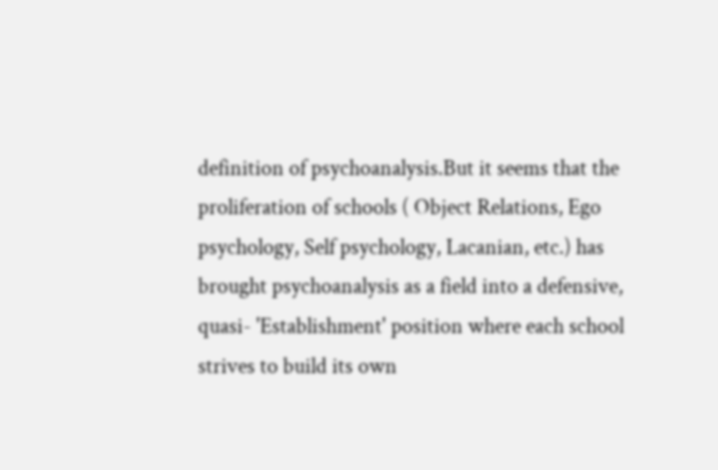definition of psychoanalysis.But it seems that the proliferation of schools ( Object Relations, Ego psychology, Self psychology, Lacanian, etc.) has brought psychoanalysis as a field into a defensive, quasi- 'Establishment' position where each school strives to build its own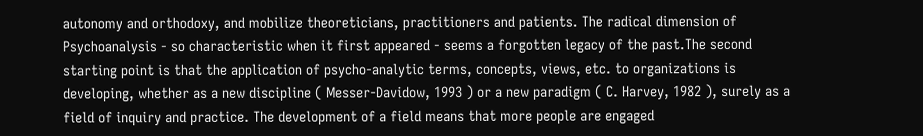autonomy and orthodoxy, and mobilize theoreticians, practitioners and patients. The radical dimension of Psychoanalysis - so characteristic when it first appeared - seems a forgotten legacy of the past.The second starting point is that the application of psycho-analytic terms, concepts, views, etc. to organizations is developing, whether as a new discipline ( Messer-Davidow, 1993 ) or a new paradigm ( C. Harvey, 1982 ), surely as a field of inquiry and practice. The development of a field means that more people are engaged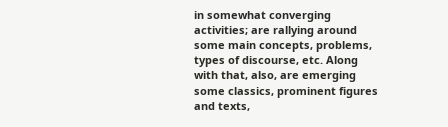in somewhat converging activities; are rallying around some main concepts, problems, types of discourse, etc. Along with that, also, are emerging some classics, prominent figures and texts,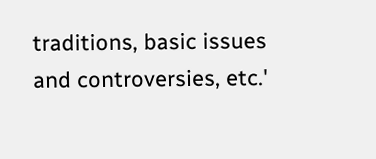traditions, basic issues and controversies, etc.'